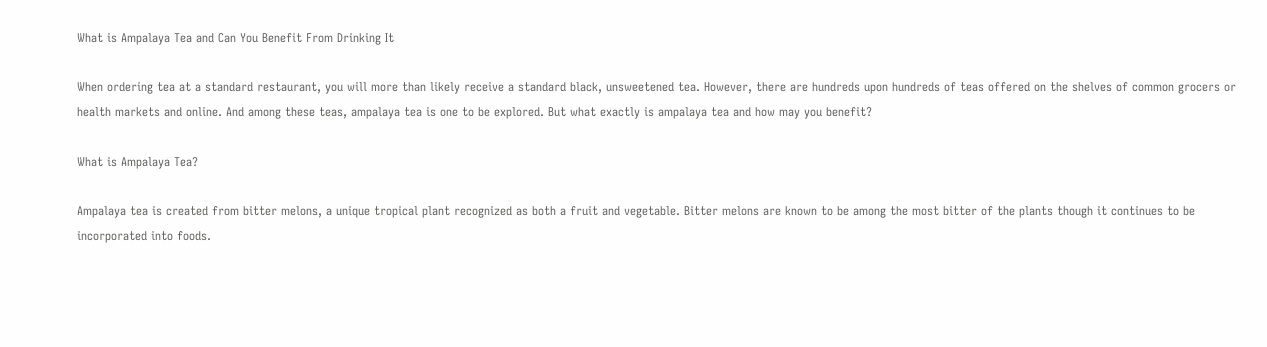What is Ampalaya Tea and Can You Benefit From Drinking It

When ordering tea at a standard restaurant, you will more than likely receive a standard black, unsweetened tea. However, there are hundreds upon hundreds of teas offered on the shelves of common grocers or health markets and online. And among these teas, ampalaya tea is one to be explored. But what exactly is ampalaya tea and how may you benefit?

What is Ampalaya Tea?

Ampalaya tea is created from bitter melons, a unique tropical plant recognized as both a fruit and vegetable. Bitter melons are known to be among the most bitter of the plants though it continues to be incorporated into foods.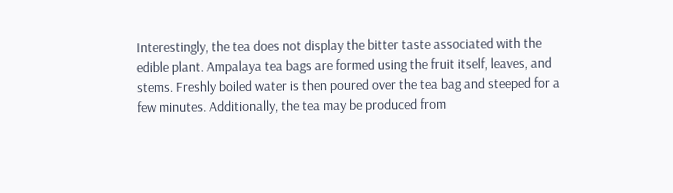Interestingly, the tea does not display the bitter taste associated with the edible plant. Ampalaya tea bags are formed using the fruit itself, leaves, and stems. Freshly boiled water is then poured over the tea bag and steeped for a few minutes. Additionally, the tea may be produced from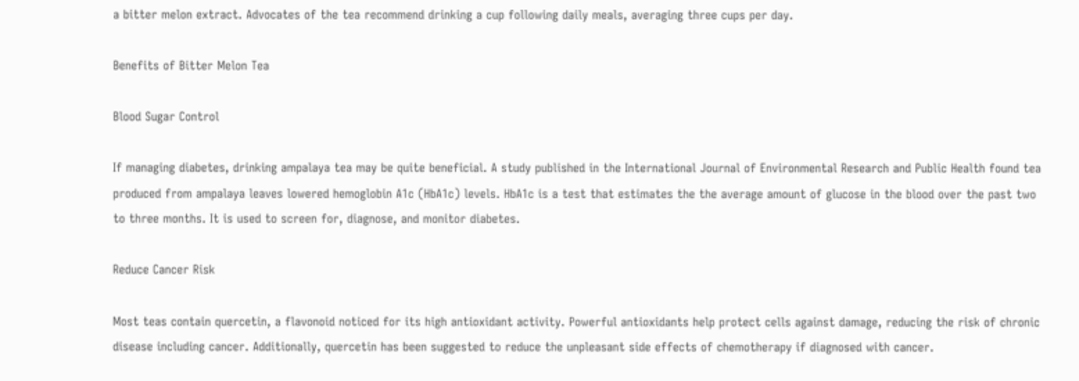a bitter melon extract. Advocates of the tea recommend drinking a cup following daily meals, averaging three cups per day.

Benefits of Bitter Melon Tea

Blood Sugar Control

If managing diabetes, drinking ampalaya tea may be quite beneficial. A study published in the International Journal of Environmental Research and Public Health found tea produced from ampalaya leaves lowered hemoglobin A1c (HbA1c) levels. HbA1c is a test that estimates the the average amount of glucose in the blood over the past two to three months. It is used to screen for, diagnose, and monitor diabetes.

Reduce Cancer Risk

Most teas contain quercetin, a flavonoid noticed for its high antioxidant activity. Powerful antioxidants help protect cells against damage, reducing the risk of chronic disease including cancer. Additionally, quercetin has been suggested to reduce the unpleasant side effects of chemotherapy if diagnosed with cancer.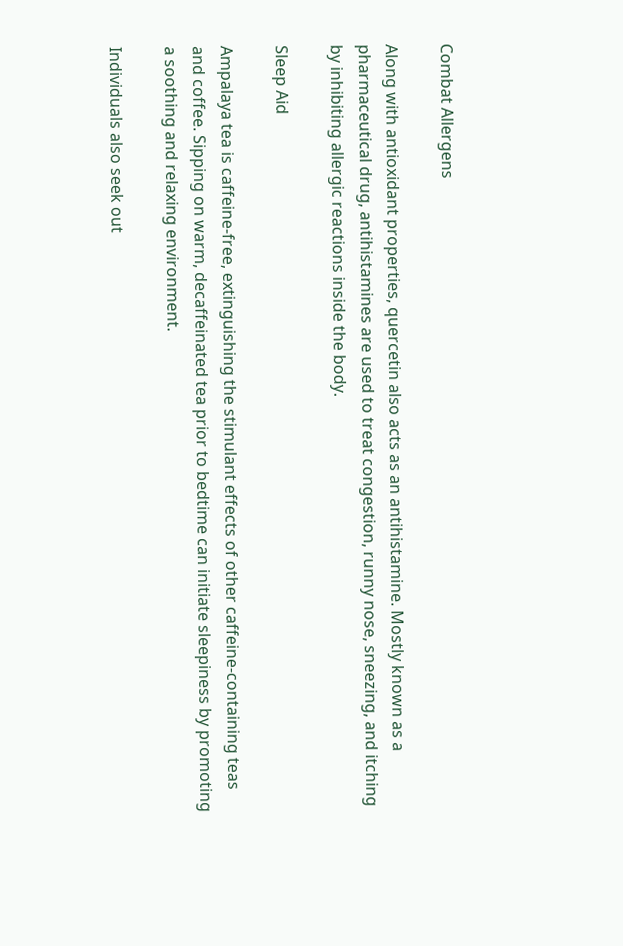Combat Allergens

Along with antioxidant properties, quercetin also acts as an antihistamine. Mostly known as a pharmaceutical drug, antihistamines are used to treat congestion, runny nose, sneezing, and itching by inhibiting allergic reactions inside the body.

Sleep Aid

Ampalaya tea is caffeine-free, extinguishing the stimulant effects of other caffeine-containing teas and coffee. Sipping on warm, decaffeinated tea prior to bedtime can initiate sleepiness by promoting a soothing and relaxing environment.

Individuals also seek out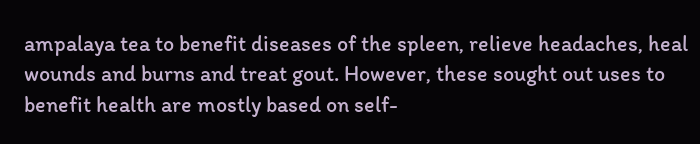ampalaya tea to benefit diseases of the spleen, relieve headaches, heal wounds and burns and treat gout. However, these sought out uses to benefit health are mostly based on self-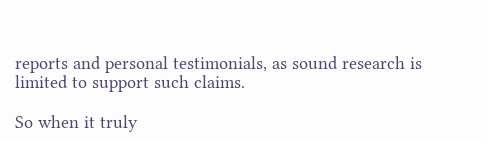reports and personal testimonials, as sound research is limited to support such claims.

So when it truly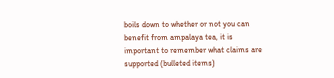boils down to whether or not you can benefit from ampalaya tea, it is important to remember what claims are supported (bulleted items)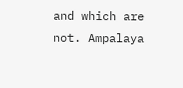and which are not. Ampalaya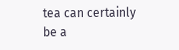tea can certainly be a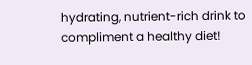hydrating, nutrient-rich drink to compliment a healthy diet!